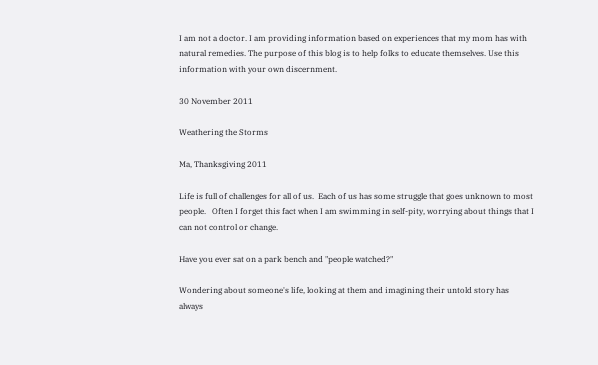I am not a doctor. I am providing information based on experiences that my mom has with natural remedies. The purpose of this blog is to help folks to educate themselves. Use this information with your own discernment.

30 November 2011

Weathering the Storms

Ma, Thanksgiving 2011

Life is full of challenges for all of us.  Each of us has some struggle that goes unknown to most people.   Often I forget this fact when I am swimming in self-pity, worrying about things that I can not control or change.

Have you ever sat on a park bench and "people watched?"

Wondering about someone's life, looking at them and imagining their untold story has always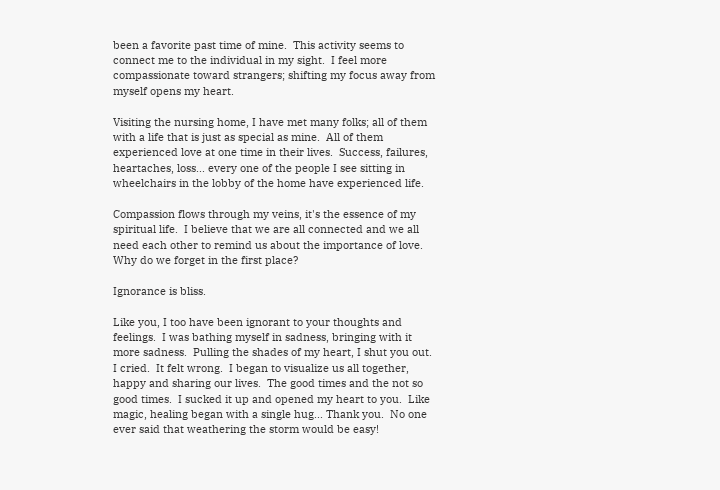been a favorite past time of mine.  This activity seems to connect me to the individual in my sight.  I feel more compassionate toward strangers; shifting my focus away from myself opens my heart.

Visiting the nursing home, I have met many folks; all of them with a life that is just as special as mine.  All of them experienced love at one time in their lives.  Success, failures, heartaches, loss... every one of the people I see sitting in wheelchairs in the lobby of the home have experienced life.

Compassion flows through my veins, it's the essence of my spiritual life.  I believe that we are all connected and we all need each other to remind us about the importance of love.  Why do we forget in the first place?

Ignorance is bliss.

Like you, I too have been ignorant to your thoughts and feelings.  I was bathing myself in sadness, bringing with it more sadness.  Pulling the shades of my heart, I shut you out.  I cried.  It felt wrong.  I began to visualize us all together, happy and sharing our lives.  The good times and the not so good times.  I sucked it up and opened my heart to you.  Like magic, healing began with a single hug... Thank you.  No one ever said that weathering the storm would be easy!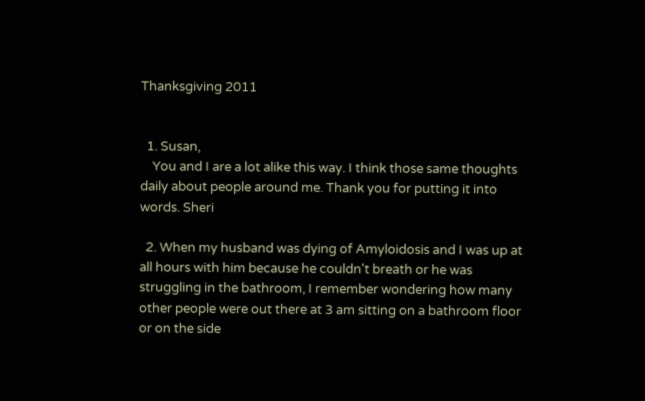Thanksgiving 2011


  1. Susan,
    You and I are a lot alike this way. I think those same thoughts daily about people around me. Thank you for putting it into words. Sheri

  2. When my husband was dying of Amyloidosis and I was up at all hours with him because he couldn't breath or he was struggling in the bathroom, I remember wondering how many other people were out there at 3 am sitting on a bathroom floor or on the side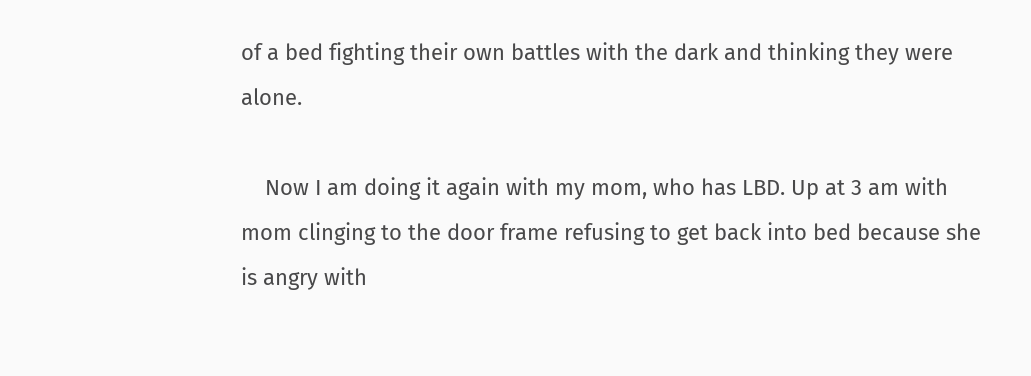of a bed fighting their own battles with the dark and thinking they were alone.

    Now I am doing it again with my mom, who has LBD. Up at 3 am with mom clinging to the door frame refusing to get back into bed because she is angry with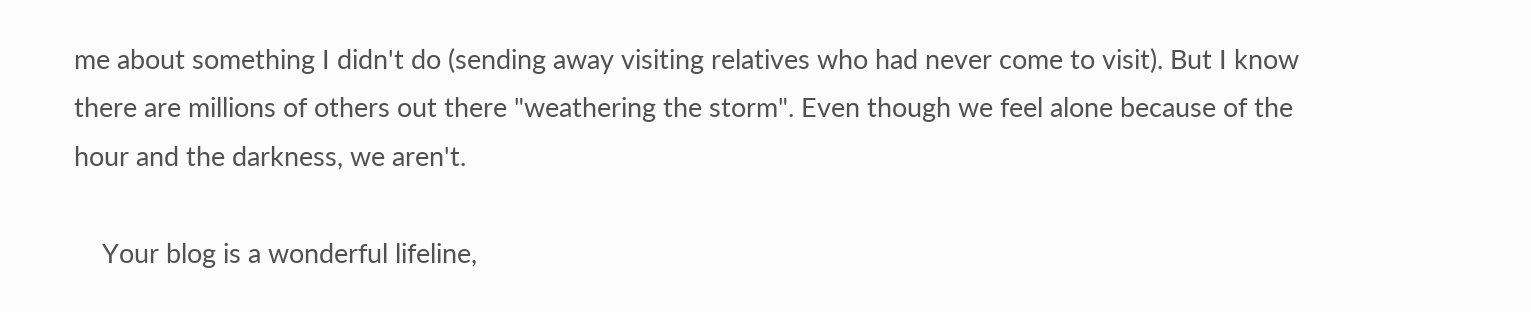me about something I didn't do (sending away visiting relatives who had never come to visit). But I know there are millions of others out there "weathering the storm". Even though we feel alone because of the hour and the darkness, we aren't.

    Your blog is a wonderful lifeline,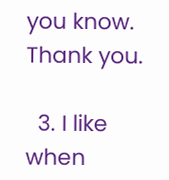you know. Thank you.

  3. I like when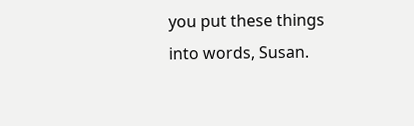you put these things into words, Susan.